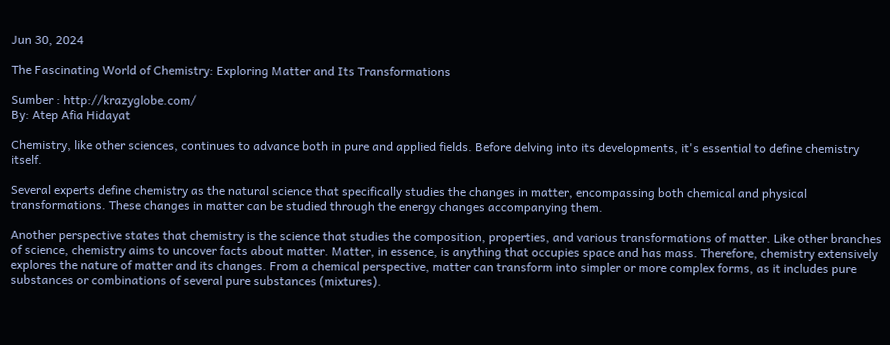Jun 30, 2024

The Fascinating World of Chemistry: Exploring Matter and Its Transformations

Sumber : http://krazyglobe.com/
By: Atep Afia Hidayat

Chemistry, like other sciences, continues to advance both in pure and applied fields. Before delving into its developments, it's essential to define chemistry itself.

Several experts define chemistry as the natural science that specifically studies the changes in matter, encompassing both chemical and physical transformations. These changes in matter can be studied through the energy changes accompanying them.

Another perspective states that chemistry is the science that studies the composition, properties, and various transformations of matter. Like other branches of science, chemistry aims to uncover facts about matter. Matter, in essence, is anything that occupies space and has mass. Therefore, chemistry extensively explores the nature of matter and its changes. From a chemical perspective, matter can transform into simpler or more complex forms, as it includes pure substances or combinations of several pure substances (mixtures).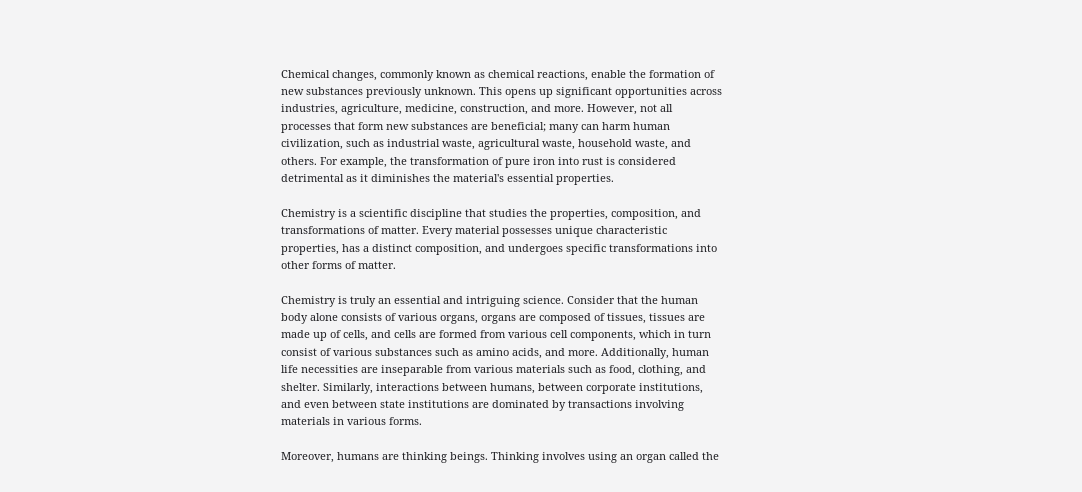Chemical changes, commonly known as chemical reactions, enable the formation of new substances previously unknown. This opens up significant opportunities across industries, agriculture, medicine, construction, and more. However, not all processes that form new substances are beneficial; many can harm human civilization, such as industrial waste, agricultural waste, household waste, and others. For example, the transformation of pure iron into rust is considered detrimental as it diminishes the material's essential properties.

Chemistry is a scientific discipline that studies the properties, composition, and transformations of matter. Every material possesses unique characteristic properties, has a distinct composition, and undergoes specific transformations into other forms of matter.

Chemistry is truly an essential and intriguing science. Consider that the human body alone consists of various organs, organs are composed of tissues, tissues are made up of cells, and cells are formed from various cell components, which in turn consist of various substances such as amino acids, and more. Additionally, human life necessities are inseparable from various materials such as food, clothing, and shelter. Similarly, interactions between humans, between corporate institutions, and even between state institutions are dominated by transactions involving materials in various forms.

Moreover, humans are thinking beings. Thinking involves using an organ called the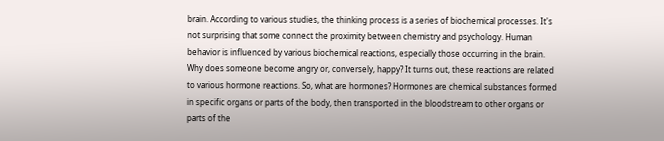brain. According to various studies, the thinking process is a series of biochemical processes. It's not surprising that some connect the proximity between chemistry and psychology. Human behavior is influenced by various biochemical reactions, especially those occurring in the brain. Why does someone become angry or, conversely, happy? It turns out, these reactions are related to various hormone reactions. So, what are hormones? Hormones are chemical substances formed in specific organs or parts of the body, then transported in the bloodstream to other organs or parts of the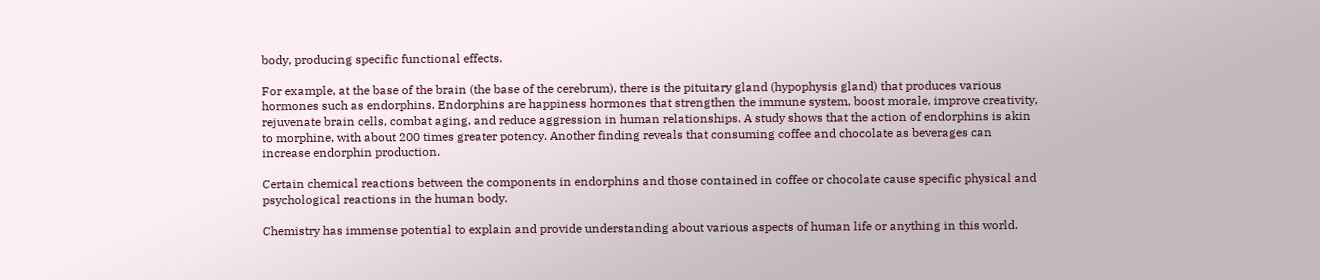body, producing specific functional effects.

For example, at the base of the brain (the base of the cerebrum), there is the pituitary gland (hypophysis gland) that produces various hormones such as endorphins. Endorphins are happiness hormones that strengthen the immune system, boost morale, improve creativity, rejuvenate brain cells, combat aging, and reduce aggression in human relationships. A study shows that the action of endorphins is akin to morphine, with about 200 times greater potency. Another finding reveals that consuming coffee and chocolate as beverages can increase endorphin production.

Certain chemical reactions between the components in endorphins and those contained in coffee or chocolate cause specific physical and psychological reactions in the human body.

Chemistry has immense potential to explain and provide understanding about various aspects of human life or anything in this world.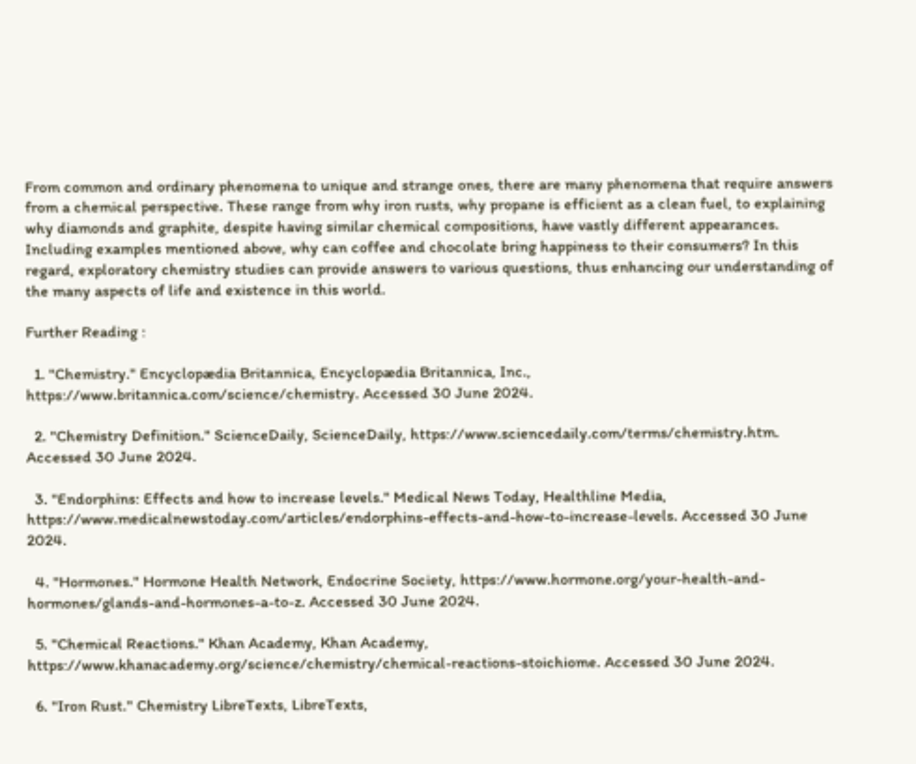From common and ordinary phenomena to unique and strange ones, there are many phenomena that require answers from a chemical perspective. These range from why iron rusts, why propane is efficient as a clean fuel, to explaining why diamonds and graphite, despite having similar chemical compositions, have vastly different appearances. Including examples mentioned above, why can coffee and chocolate bring happiness to their consumers? In this regard, exploratory chemistry studies can provide answers to various questions, thus enhancing our understanding of the many aspects of life and existence in this world.

Further Reading :

  1. "Chemistry." Encyclopædia Britannica, Encyclopædia Britannica, Inc., https://www.britannica.com/science/chemistry. Accessed 30 June 2024.

  2. "Chemistry Definition." ScienceDaily, ScienceDaily, https://www.sciencedaily.com/terms/chemistry.htm. Accessed 30 June 2024.

  3. "Endorphins: Effects and how to increase levels." Medical News Today, Healthline Media, https://www.medicalnewstoday.com/articles/endorphins-effects-and-how-to-increase-levels. Accessed 30 June 2024.

  4. "Hormones." Hormone Health Network, Endocrine Society, https://www.hormone.org/your-health-and-hormones/glands-and-hormones-a-to-z. Accessed 30 June 2024.

  5. "Chemical Reactions." Khan Academy, Khan Academy, https://www.khanacademy.org/science/chemistry/chemical-reactions-stoichiome. Accessed 30 June 2024.

  6. "Iron Rust." Chemistry LibreTexts, LibreTexts,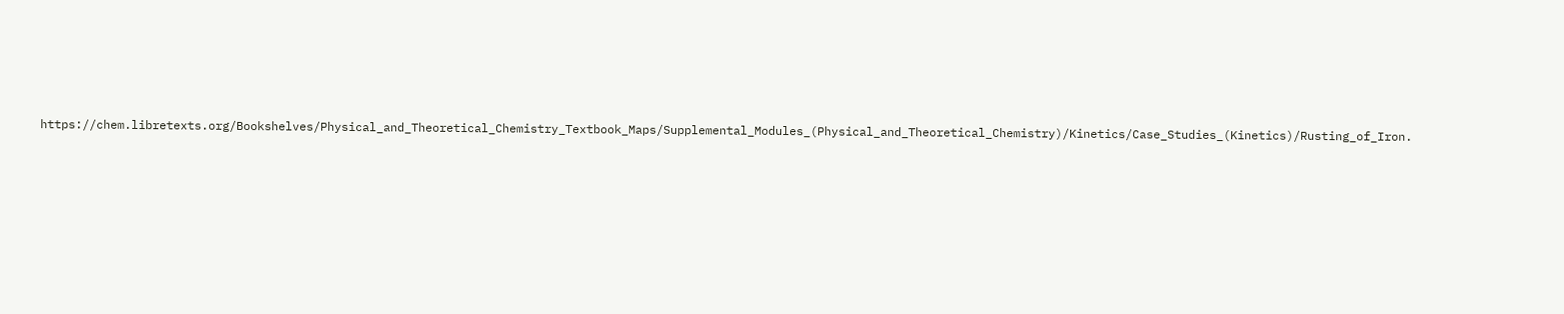https://chem.libretexts.org/Bookshelves/Physical_and_Theoretical_Chemistry_Textbook_Maps/Supplemental_Modules_(Physical_and_Theoretical_Chemistry)/Kinetics/Case_Studies_(Kinetics)/Rusting_of_Iron.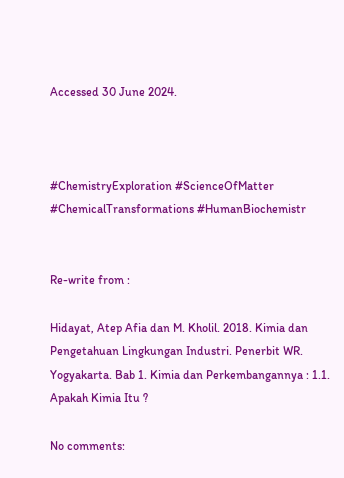Accessed 30 June 2024.



#ChemistryExploration #ScienceOfMatter #ChemicalTransformations #HumanBiochemistr


Re-write from :

Hidayat, Atep Afia dan M. Kholil. 2018. Kimia dan Pengetahuan Lingkungan Industri. Penerbit WR. Yogyakarta. Bab 1. Kimia dan Perkembangannya : 1.1. Apakah Kimia Itu ?

No comments: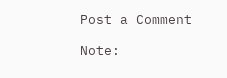Post a Comment

Note: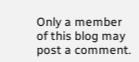Only a member of this blog may post a comment.